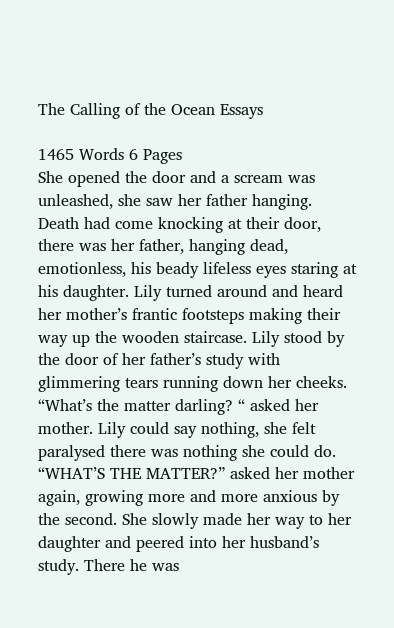The Calling of the Ocean Essays

1465 Words 6 Pages
She opened the door and a scream was unleashed, she saw her father hanging. Death had come knocking at their door, there was her father, hanging dead, emotionless, his beady lifeless eyes staring at his daughter. Lily turned around and heard her mother’s frantic footsteps making their way up the wooden staircase. Lily stood by the door of her father’s study with glimmering tears running down her cheeks.
“What’s the matter darling? “ asked her mother. Lily could say nothing, she felt paralysed there was nothing she could do. “WHAT’S THE MATTER?” asked her mother again, growing more and more anxious by the second. She slowly made her way to her daughter and peered into her husband’s study. There he was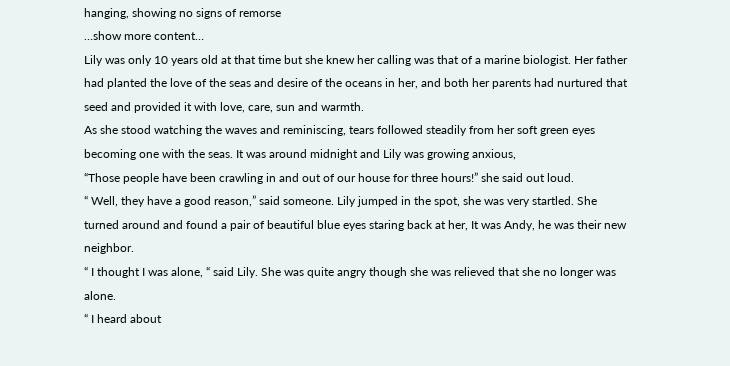hanging, showing no signs of remorse
…show more content…
Lily was only 10 years old at that time but she knew her calling was that of a marine biologist. Her father had planted the love of the seas and desire of the oceans in her, and both her parents had nurtured that seed and provided it with love, care, sun and warmth.
As she stood watching the waves and reminiscing, tears followed steadily from her soft green eyes becoming one with the seas. It was around midnight and Lily was growing anxious,
“Those people have been crawling in and out of our house for three hours!” she said out loud.
“ Well, they have a good reason,” said someone. Lily jumped in the spot, she was very startled. She turned around and found a pair of beautiful blue eyes staring back at her, It was Andy, he was their new neighbor.
“ I thought I was alone, “ said Lily. She was quite angry though she was relieved that she no longer was alone.
“ I heard about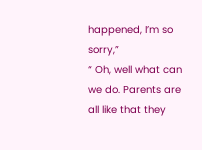happened, I’m so sorry,”
“ Oh, well what can we do. Parents are all like that they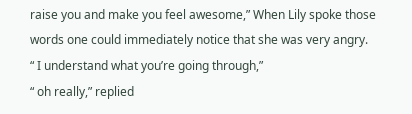raise you and make you feel awesome,” When Lily spoke those words one could immediately notice that she was very angry.
“ I understand what you’re going through,”
“ oh really,” replied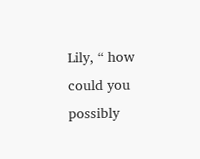Lily, “ how could you possibly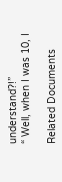understand?!”
“ Well, when I was 10, I

Related Documents